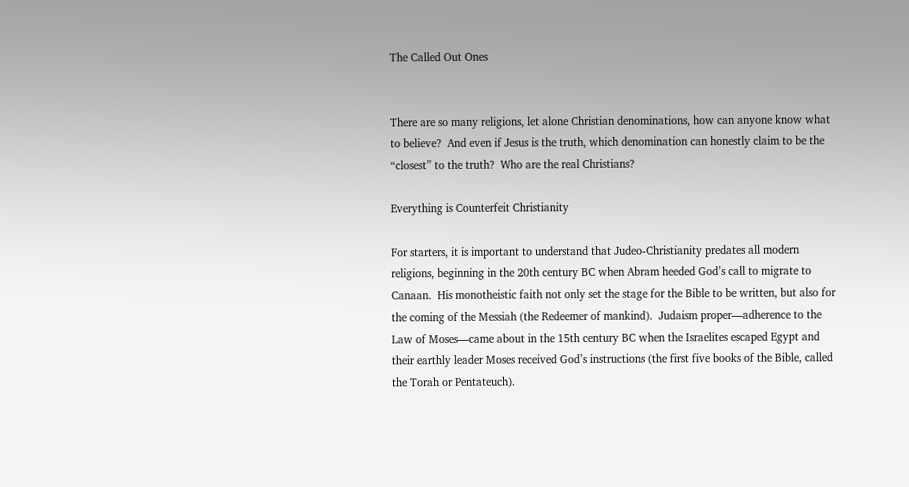The Called Out Ones


There are so many religions, let alone Christian denominations, how can anyone know what to believe?  And even if Jesus is the truth, which denomination can honestly claim to be the “closest” to the truth?  Who are the real Christians?

Everything is Counterfeit Christianity

For starters, it is important to understand that Judeo-Christianity predates all modern religions, beginning in the 20th century BC when Abram heeded God’s call to migrate to Canaan.  His monotheistic faith not only set the stage for the Bible to be written, but also for the coming of the Messiah (the Redeemer of mankind).  Judaism proper—adherence to the Law of Moses—came about in the 15th century BC when the Israelites escaped Egypt and their earthly leader Moses received God’s instructions (the first five books of the Bible, called the Torah or Pentateuch).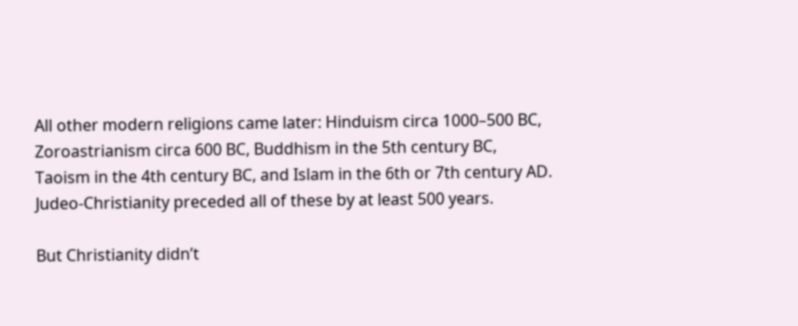All other modern religions came later: Hinduism circa 1000–500 BC, Zoroastrianism circa 600 BC, Buddhism in the 5th century BC, Taoism in the 4th century BC, and Islam in the 6th or 7th century AD.  Judeo-Christianity preceded all of these by at least 500 years.

But Christianity didn’t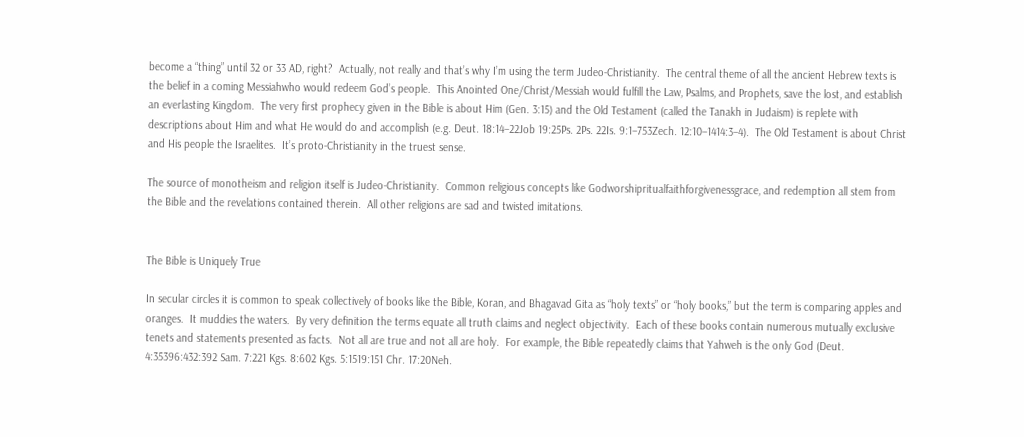become a “thing” until 32 or 33 AD, right?  Actually, not really and that’s why I’m using the term Judeo-Christianity.  The central theme of all the ancient Hebrew texts is the belief in a coming Messiahwho would redeem God’s people.  This Anointed One/Christ/Messiah would fulfill the Law, Psalms, and Prophets, save the lost, and establish an everlasting Kingdom.  The very first prophecy given in the Bible is about Him (Gen. 3:15) and the Old Testament (called the Tanakh in Judaism) is replete with descriptions about Him and what He would do and accomplish (e.g. Deut. 18:14–22Job 19:25Ps. 2Ps. 22Is. 9:1–753Zech. 12:10–1414:3–4).  The Old Testament is about Christ and His people the Israelites.  It’s proto-Christianity in the truest sense.

The source of monotheism and religion itself is Judeo-Christianity.  Common religious concepts like Godworshipritualfaithforgivenessgrace, and redemption all stem from the Bible and the revelations contained therein.  All other religions are sad and twisted imitations.


The Bible is Uniquely True

In secular circles it is common to speak collectively of books like the Bible, Koran, and Bhagavad Gita as “holy texts” or “holy books,” but the term is comparing apples and oranges.  It muddies the waters.  By very definition the terms equate all truth claims and neglect objectivity.  Each of these books contain numerous mutually exclusive tenets and statements presented as facts.  Not all are true and not all are holy.  For example, the Bible repeatedly claims that Yahweh is the only God (Deut. 4:35396:432:392 Sam. 7:221 Kgs. 8:602 Kgs. 5:1519:151 Chr. 17:20Neh.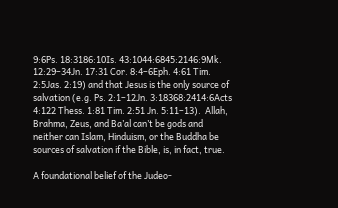9:6Ps. 18:3186:10Is. 43:1044:6845:2146:9Mk. 12:29–34Jn. 17:31 Cor. 8:4–6Eph. 4:61 Tim. 2:5Jas. 2:19) and that Jesus is the only source of salvation (e.g. Ps. 2:1–12Jn. 3:18368:2414:6Acts 4:122 Thess. 1:81 Tim. 2:51 Jn. 5:11–13).  Allah, Brahma, Zeus, and Ba’al can’t be gods and neither can Islam, Hinduism, or the Buddha be sources of salvation if the Bible, is, in fact, true.

A foundational belief of the Judeo-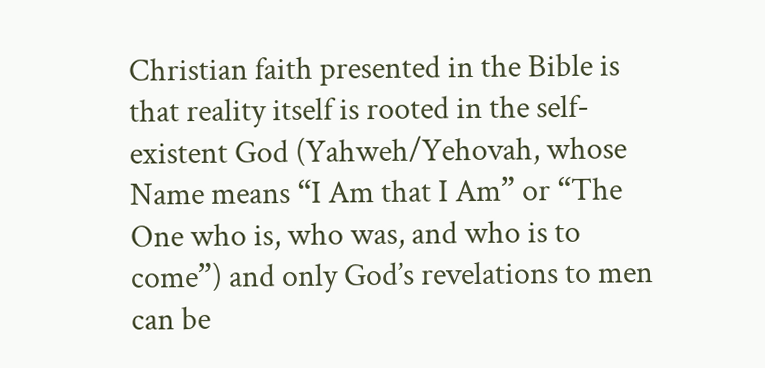Christian faith presented in the Bible is that reality itself is rooted in the self-existent God (Yahweh/Yehovah, whose Name means “I Am that I Am” or “The One who is, who was, and who is to come”) and only God’s revelations to men can be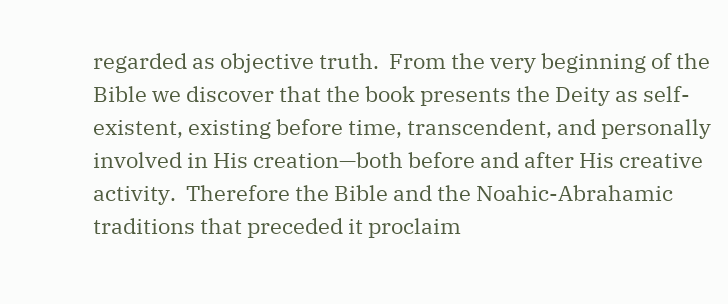regarded as objective truth.  From the very beginning of the Bible we discover that the book presents the Deity as self-existent, existing before time, transcendent, and personally involved in His creation—both before and after His creative activity.  Therefore the Bible and the Noahic-Abrahamic traditions that preceded it proclaim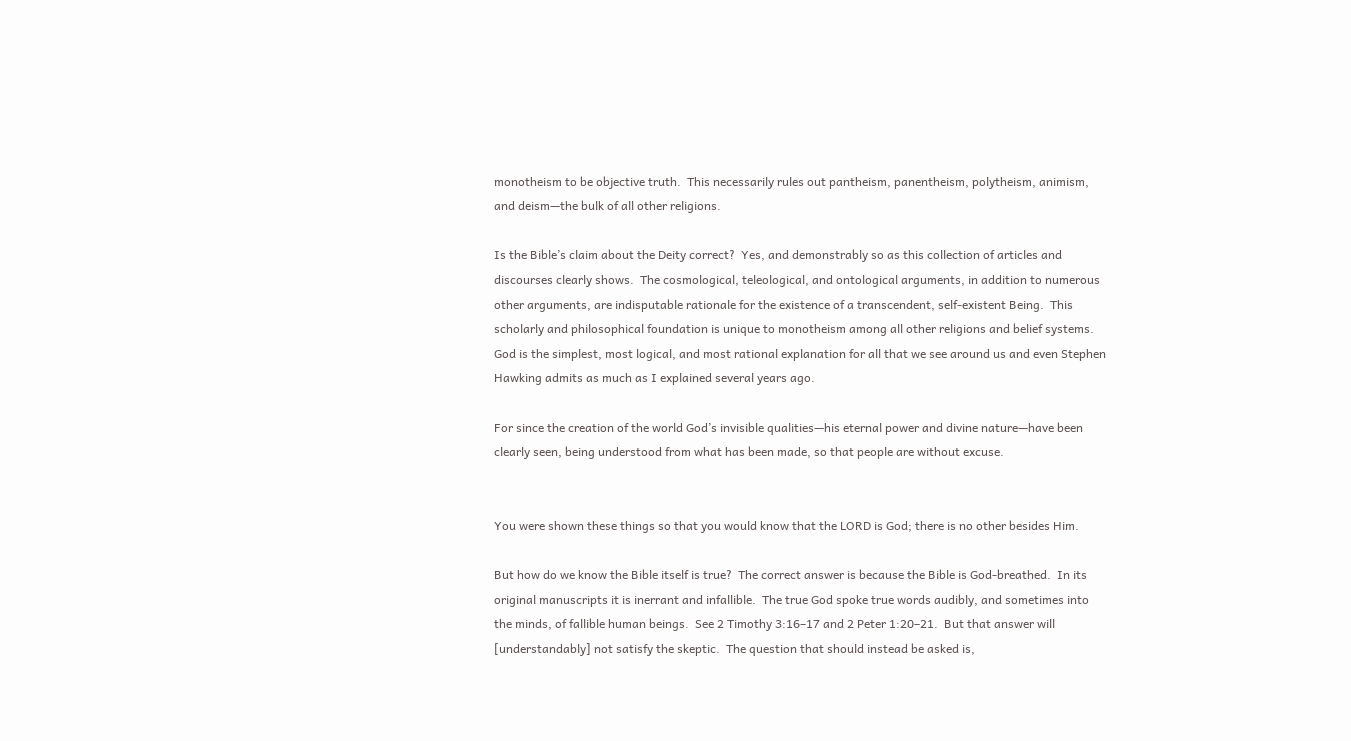monotheism to be objective truth.  This necessarily rules out pantheism, panentheism, polytheism, animism, and deism—the bulk of all other religions.

Is the Bible’s claim about the Deity correct?  Yes, and demonstrably so as this collection of articles and discourses clearly shows.  The cosmological, teleological, and ontological arguments, in addition to numerous other arguments, are indisputable rationale for the existence of a transcendent, self-existent Being.  This scholarly and philosophical foundation is unique to monotheism among all other religions and belief systems.  God is the simplest, most logical, and most rational explanation for all that we see around us and even Stephen Hawking admits as much as I explained several years ago.

For since the creation of the world God’s invisible qualities—his eternal power and divine nature—have been clearly seen, being understood from what has been made, so that people are without excuse.


You were shown these things so that you would know that the LORD is God; there is no other besides Him.

But how do we know the Bible itself is true?  The correct answer is because the Bible is God-breathed.  In its original manuscripts it is inerrant and infallible.  The true God spoke true words audibly, and sometimes into the minds, of fallible human beings.  See 2 Timothy 3:16–17 and 2 Peter 1:20–21.  But that answer will [understandably] not satisfy the skeptic.  The question that should instead be asked is,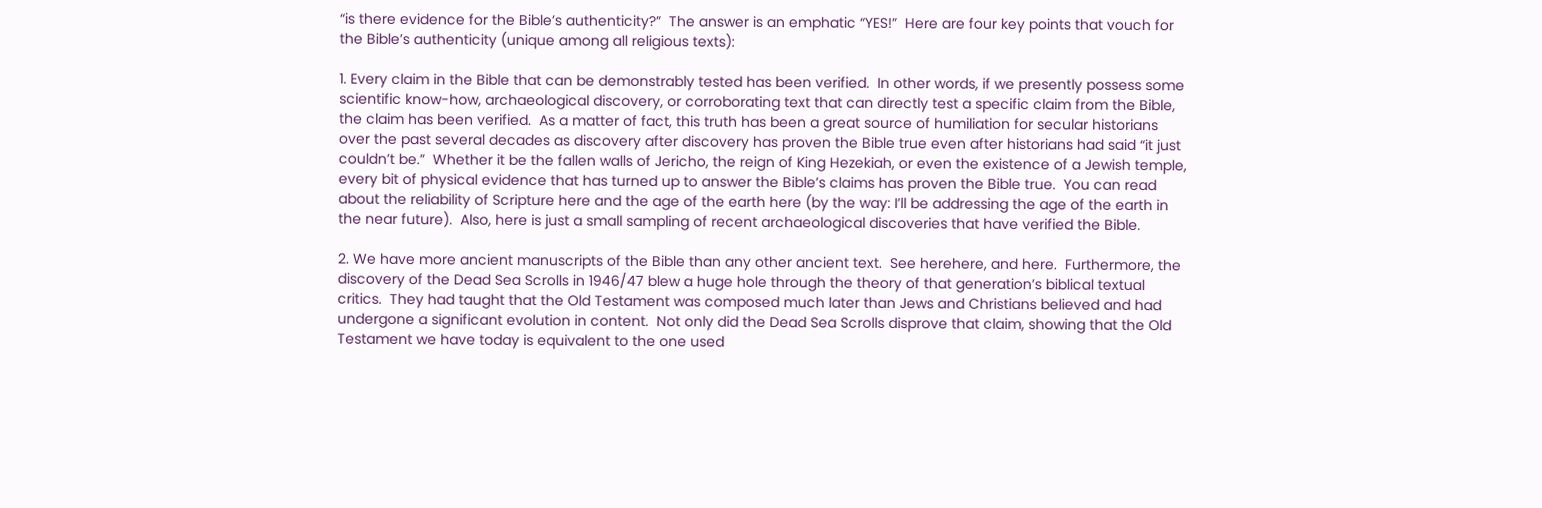“is there evidence for the Bible’s authenticity?”  The answer is an emphatic “YES!”  Here are four key points that vouch for the Bible’s authenticity (unique among all religious texts):

1. Every claim in the Bible that can be demonstrably tested has been verified.  In other words, if we presently possess some scientific know-how, archaeological discovery, or corroborating text that can directly test a specific claim from the Bible, the claim has been verified.  As a matter of fact, this truth has been a great source of humiliation for secular historians over the past several decades as discovery after discovery has proven the Bible true even after historians had said “it just couldn’t be.”  Whether it be the fallen walls of Jericho, the reign of King Hezekiah, or even the existence of a Jewish temple, every bit of physical evidence that has turned up to answer the Bible’s claims has proven the Bible true.  You can read about the reliability of Scripture here and the age of the earth here (by the way: I’ll be addressing the age of the earth in the near future).  Also, here is just a small sampling of recent archaeological discoveries that have verified the Bible.

2. We have more ancient manuscripts of the Bible than any other ancient text.  See herehere, and here.  Furthermore, the discovery of the Dead Sea Scrolls in 1946/47 blew a huge hole through the theory of that generation’s biblical textual critics.  They had taught that the Old Testament was composed much later than Jews and Christians believed and had undergone a significant evolution in content.  Not only did the Dead Sea Scrolls disprove that claim, showing that the Old Testament we have today is equivalent to the one used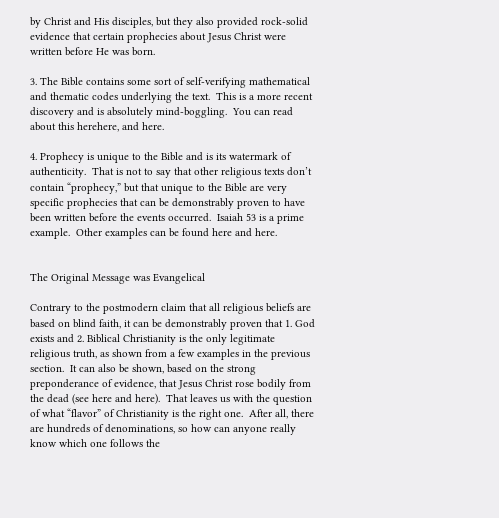by Christ and His disciples, but they also provided rock-solid evidence that certain prophecies about Jesus Christ were written before He was born.

3. The Bible contains some sort of self-verifying mathematical and thematic codes underlying the text.  This is a more recent discovery and is absolutely mind-boggling.  You can read about this herehere, and here.

4. Prophecy is unique to the Bible and is its watermark of authenticity.  That is not to say that other religious texts don’t contain “prophecy,” but that unique to the Bible are very specific prophecies that can be demonstrably proven to have been written before the events occurred.  Isaiah 53 is a prime example.  Other examples can be found here and here.


The Original Message was Evangelical

Contrary to the postmodern claim that all religious beliefs are based on blind faith, it can be demonstrably proven that 1. God exists and 2. Biblical Christianity is the only legitimate religious truth, as shown from a few examples in the previous section.  It can also be shown, based on the strong preponderance of evidence, that Jesus Christ rose bodily from the dead (see here and here).  That leaves us with the question of what “flavor” of Christianity is the right one.  After all, there are hundreds of denominations, so how can anyone really know which one follows the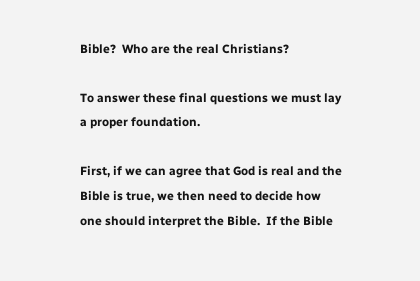Bible?  Who are the real Christians?

To answer these final questions we must lay a proper foundation.

First, if we can agree that God is real and the Bible is true, we then need to decide how one should interpret the Bible.  If the Bible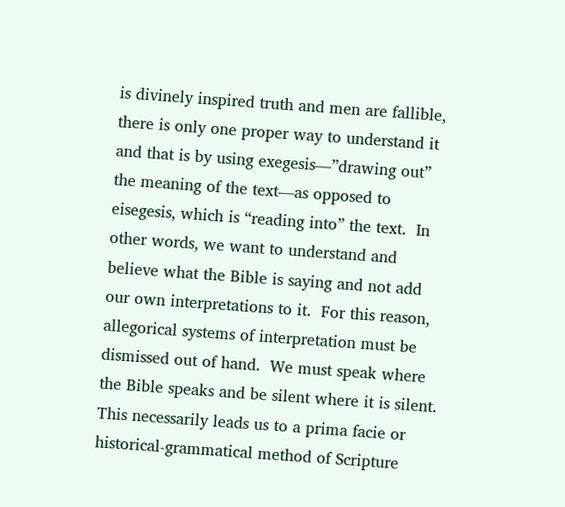is divinely inspired truth and men are fallible, there is only one proper way to understand it and that is by using exegesis—”drawing out” the meaning of the text—as opposed to eisegesis, which is “reading into” the text.  In other words, we want to understand and believe what the Bible is saying and not add our own interpretations to it.  For this reason, allegorical systems of interpretation must be dismissed out of hand.  We must speak where the Bible speaks and be silent where it is silent.  This necessarily leads us to a prima facie or historical-grammatical method of Scripture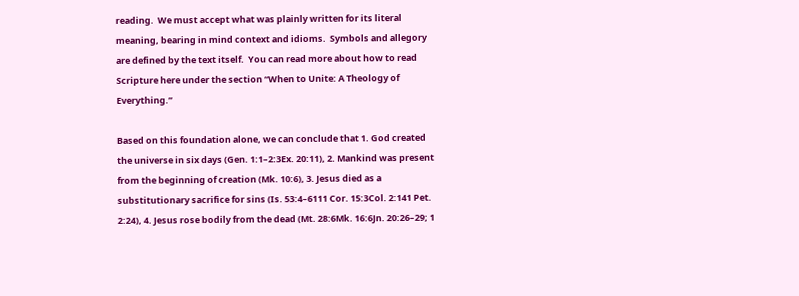reading.  We must accept what was plainly written for its literal meaning, bearing in mind context and idioms.  Symbols and allegory are defined by the text itself.  You can read more about how to read Scripture here under the section “When to Unite: A Theology of Everything.”

Based on this foundation alone, we can conclude that 1. God created the universe in six days (Gen. 1:1–2:3Ex. 20:11), 2. Mankind was present from the beginning of creation (Mk. 10:6), 3. Jesus died as a substitutionary sacrifice for sins (Is. 53:4–6111 Cor. 15:3Col. 2:141 Pet. 2:24), 4. Jesus rose bodily from the dead (Mt. 28:6Mk. 16:6Jn. 20:26–29; 1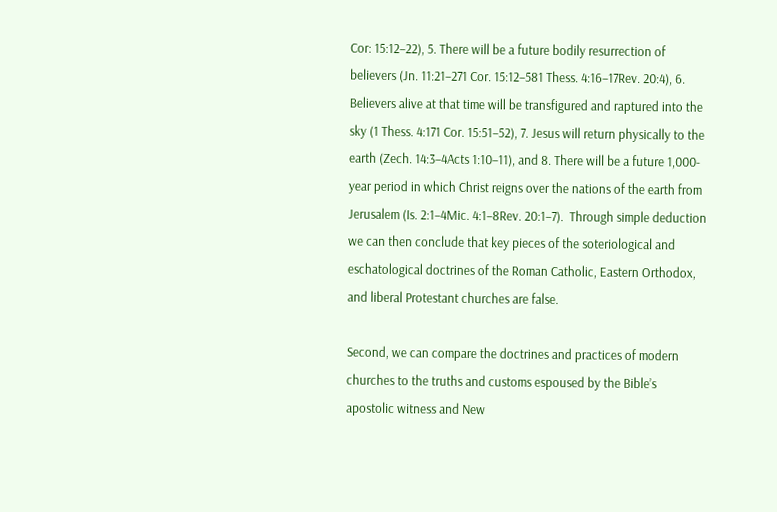Cor: 15:12–22), 5. There will be a future bodily resurrection of believers (Jn. 11:21–271 Cor. 15:12–581 Thess. 4:16–17Rev. 20:4), 6. Believers alive at that time will be transfigured and raptured into the sky (1 Thess. 4:171 Cor. 15:51–52), 7. Jesus will return physically to the earth (Zech. 14:3–4Acts 1:10–11), and 8. There will be a future 1,000-year period in which Christ reigns over the nations of the earth from Jerusalem (Is. 2:1–4Mic. 4:1–8Rev. 20:1–7).  Through simple deduction we can then conclude that key pieces of the soteriological and eschatological doctrines of the Roman Catholic, Eastern Orthodox, and liberal Protestant churches are false.

Second, we can compare the doctrines and practices of modern churches to the truths and customs espoused by the Bible’s apostolic witness and New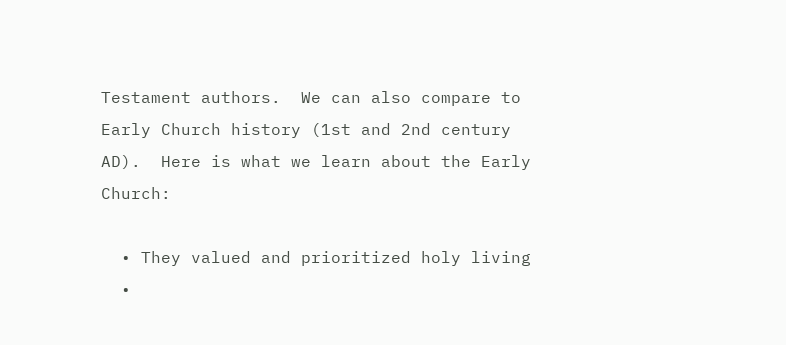Testament authors.  We can also compare to Early Church history (1st and 2nd century AD).  Here is what we learn about the Early Church:

  • They valued and prioritized holy living
  •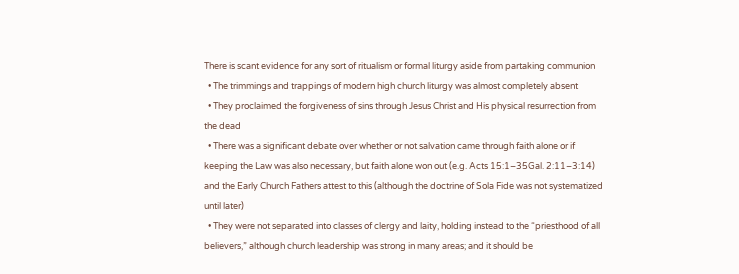There is scant evidence for any sort of ritualism or formal liturgy aside from partaking communion
  • The trimmings and trappings of modern high church liturgy was almost completely absent
  • They proclaimed the forgiveness of sins through Jesus Christ and His physical resurrection from the dead
  • There was a significant debate over whether or not salvation came through faith alone or if keeping the Law was also necessary, but faith alone won out (e.g. Acts 15:1–35Gal. 2:11–3:14) and the Early Church Fathers attest to this (although the doctrine of Sola Fide was not systematized until later)
  • They were not separated into classes of clergy and laity, holding instead to the “priesthood of all believers,” although church leadership was strong in many areas; and it should be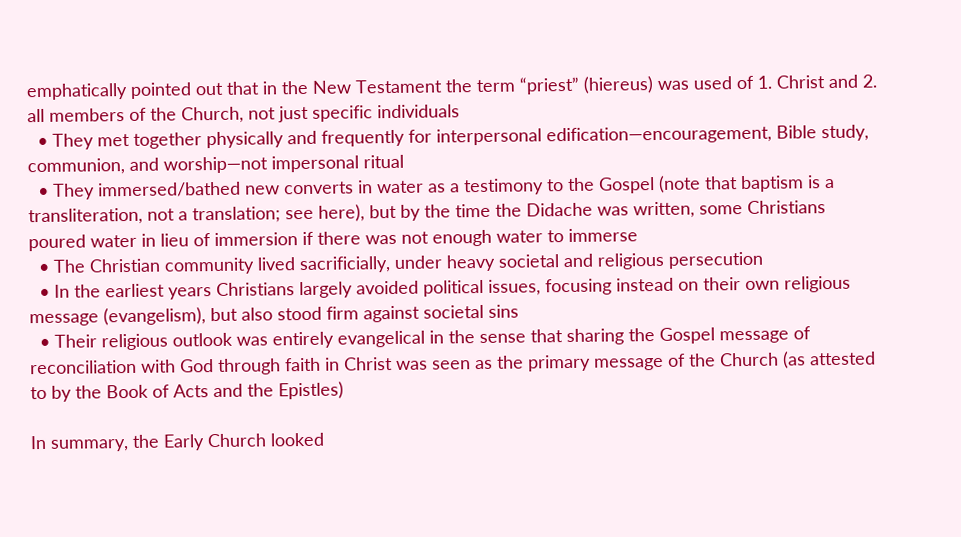emphatically pointed out that in the New Testament the term “priest” (hiereus) was used of 1. Christ and 2. all members of the Church, not just specific individuals
  • They met together physically and frequently for interpersonal edification—encouragement, Bible study, communion, and worship—not impersonal ritual
  • They immersed/bathed new converts in water as a testimony to the Gospel (note that baptism is a transliteration, not a translation; see here), but by the time the Didache was written, some Christians poured water in lieu of immersion if there was not enough water to immerse
  • The Christian community lived sacrificially, under heavy societal and religious persecution
  • In the earliest years Christians largely avoided political issues, focusing instead on their own religious message (evangelism), but also stood firm against societal sins
  • Their religious outlook was entirely evangelical in the sense that sharing the Gospel message of reconciliation with God through faith in Christ was seen as the primary message of the Church (as attested to by the Book of Acts and the Epistles)

In summary, the Early Church looked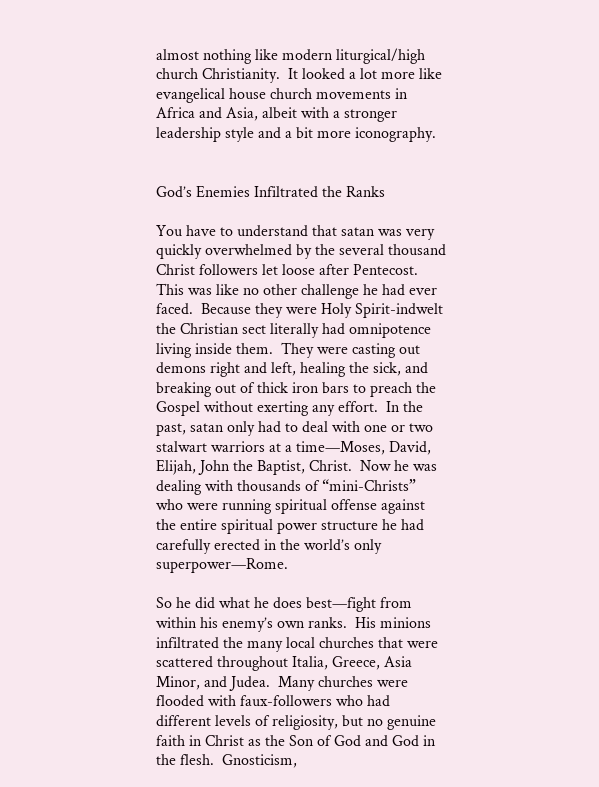almost nothing like modern liturgical/high church Christianity.  It looked a lot more like evangelical house church movements in Africa and Asia, albeit with a stronger leadership style and a bit more iconography.


God’s Enemies Infiltrated the Ranks

You have to understand that satan was very quickly overwhelmed by the several thousand Christ followers let loose after Pentecost.  This was like no other challenge he had ever faced.  Because they were Holy Spirit-indwelt the Christian sect literally had omnipotence living inside them.  They were casting out demons right and left, healing the sick, and breaking out of thick iron bars to preach the Gospel without exerting any effort.  In the past, satan only had to deal with one or two stalwart warriors at a time—Moses, David, Elijah, John the Baptist, Christ.  Now he was dealing with thousands of “mini-Christs” who were running spiritual offense against the entire spiritual power structure he had carefully erected in the world’s only superpower—Rome.

So he did what he does best—fight from within his enemy’s own ranks.  His minions infiltrated the many local churches that were scattered throughout Italia, Greece, Asia Minor, and Judea.  Many churches were flooded with faux-followers who had different levels of religiosity, but no genuine faith in Christ as the Son of God and God in the flesh.  Gnosticism,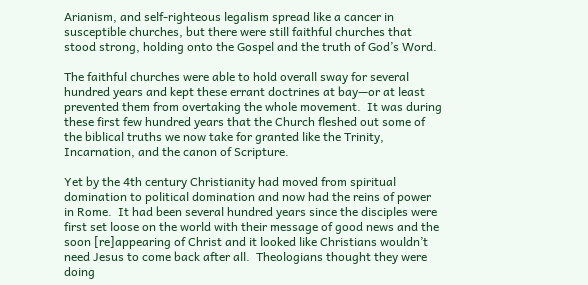Arianism, and self-righteous legalism spread like a cancer in susceptible churches, but there were still faithful churches that stood strong, holding onto the Gospel and the truth of God’s Word.

The faithful churches were able to hold overall sway for several hundred years and kept these errant doctrines at bay—or at least prevented them from overtaking the whole movement.  It was during these first few hundred years that the Church fleshed out some of the biblical truths we now take for granted like the Trinity, Incarnation, and the canon of Scripture.

Yet by the 4th century Christianity had moved from spiritual domination to political domination and now had the reins of power in Rome.  It had been several hundred years since the disciples were first set loose on the world with their message of good news and the soon [re]appearing of Christ and it looked like Christians wouldn’t need Jesus to come back after all.  Theologians thought they were doing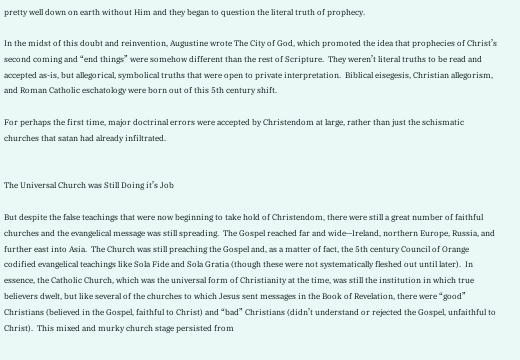pretty well down on earth without Him and they began to question the literal truth of prophecy.

In the midst of this doubt and reinvention, Augustine wrote The City of God, which promoted the idea that prophecies of Christ’s second coming and “end things” were somehow different than the rest of Scripture.  They weren’t literal truths to be read and accepted as-is, but allegorical, symbolical truths that were open to private interpretation.  Biblical eisegesis, Christian allegorism, and Roman Catholic eschatology were born out of this 5th century shift.

For perhaps the first time, major doctrinal errors were accepted by Christendom at large, rather than just the schismatic churches that satan had already infiltrated.


The Universal Church was Still Doing it’s Job

But despite the false teachings that were now beginning to take hold of Christendom, there were still a great number of faithful churches and the evangelical message was still spreading.  The Gospel reached far and wide—Ireland, northern Europe, Russia, and further east into Asia.  The Church was still preaching the Gospel and, as a matter of fact, the 5th century Council of Orange codified evangelical teachings like Sola Fide and Sola Gratia (though these were not systematically fleshed out until later).  In essence, the Catholic Church, which was the universal form of Christianity at the time, was still the institution in which true believers dwelt, but like several of the churches to which Jesus sent messages in the Book of Revelation, there were “good” Christians (believed in the Gospel, faithful to Christ) and “bad” Christians (didn’t understand or rejected the Gospel, unfaithful to Christ).  This mixed and murky church stage persisted from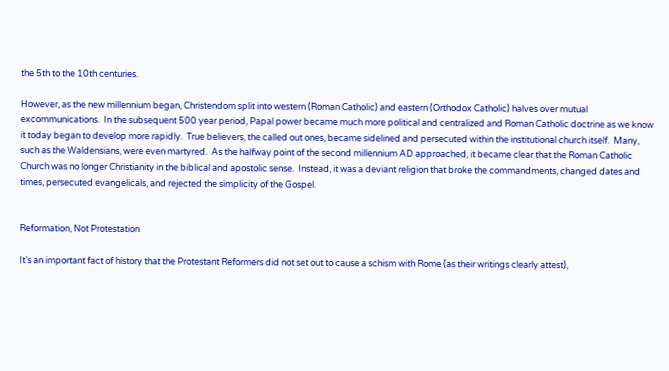the 5th to the 10th centuries.

However, as the new millennium began, Christendom split into western (Roman Catholic) and eastern (Orthodox Catholic) halves over mutual excommunications.  In the subsequent 500 year period, Papal power became much more political and centralized and Roman Catholic doctrine as we know it today began to develop more rapidly.  True believers, the called out ones, became sidelined and persecuted within the institutional church itself.  Many, such as the Waldensians, were even martyred.  As the halfway point of the second millennium AD approached, it became clear that the Roman Catholic Church was no longer Christianity in the biblical and apostolic sense.  Instead, it was a deviant religion that broke the commandments, changed dates and times, persecuted evangelicals, and rejected the simplicity of the Gospel.


Reformation, Not Protestation

It’s an important fact of history that the Protestant Reformers did not set out to cause a schism with Rome (as their writings clearly attest),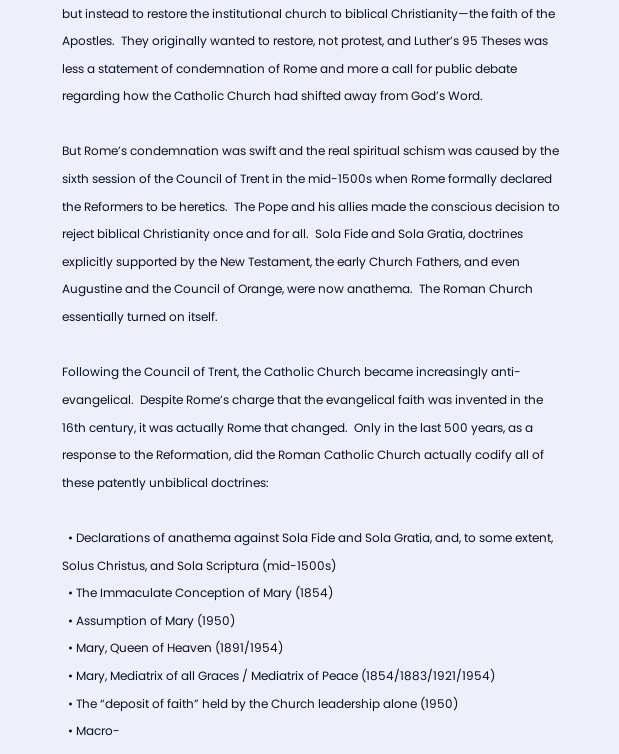but instead to restore the institutional church to biblical Christianity—the faith of the Apostles.  They originally wanted to restore, not protest, and Luther’s 95 Theses was less a statement of condemnation of Rome and more a call for public debate regarding how the Catholic Church had shifted away from God’s Word.

But Rome’s condemnation was swift and the real spiritual schism was caused by the sixth session of the Council of Trent in the mid-1500s when Rome formally declared the Reformers to be heretics.  The Pope and his allies made the conscious decision to reject biblical Christianity once and for all.  Sola Fide and Sola Gratia, doctrines explicitly supported by the New Testament, the early Church Fathers, and even Augustine and the Council of Orange, were now anathema.  The Roman Church essentially turned on itself.

Following the Council of Trent, the Catholic Church became increasingly anti-evangelical.  Despite Rome’s charge that the evangelical faith was invented in the 16th century, it was actually Rome that changed.  Only in the last 500 years, as a response to the Reformation, did the Roman Catholic Church actually codify all of these patently unbiblical doctrines:

  • Declarations of anathema against Sola Fide and Sola Gratia, and, to some extent, Solus Christus, and Sola Scriptura (mid-1500s)
  • The Immaculate Conception of Mary (1854)
  • Assumption of Mary (1950)
  • Mary, Queen of Heaven (1891/1954)
  • Mary, Mediatrix of all Graces / Mediatrix of Peace (1854/1883/1921/1954)
  • The “deposit of faith” held by the Church leadership alone (1950)
  • Macro-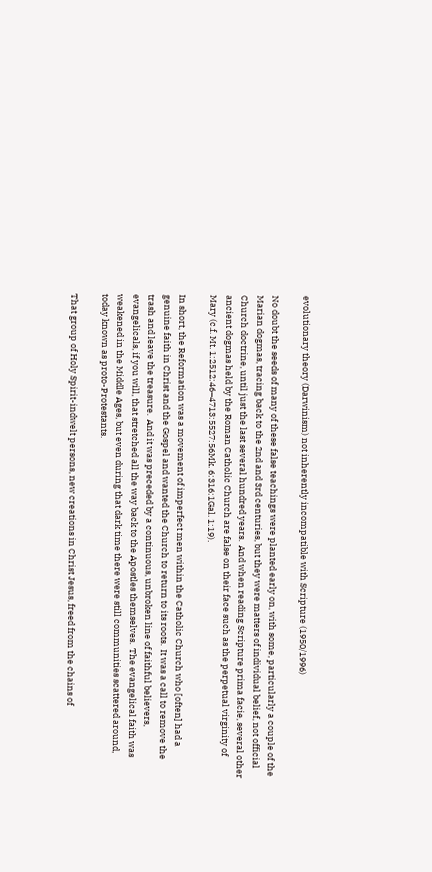evolutionary theory (Darwinism) not inherently incompatible with Scripture (1950/1996)

No doubt the seeds of many of these false teachings were planted early on, with some, particularly a couple of the Marian dogmas, tracing back to the 2nd and 3rd centuries, but they were matters of individual belief, not official Church doctrine, until just the last several hundred years.  And when reading Scripture prima facie, several other ancient dogmas held by the Roman Catholic Church are false on their face such as the perpetual virginity of Mary (c.f. Mt. 1:2512:46–4713:5527:56Mk. 6:316:1Gal. 1:19).

In short, the Reformation was a movement of imperfect men within the Catholic Church who [often] had a genuine faith in Christ and the Gospel and wanted the Church to return to its roots.  It was a call to remove the trash and leave the treasure.  And it was preceded by a continuous, unbroken line of faithful believers, evangelicals, if you will, that stretched all the way back to the Apostles themselves.  The evangelical faith was weakened in the Middle Ages, but even during that dark time there were still communities scattered around, today known as proto-Protestants.

That group of Holy Spirit-indwelt persons, new creations in Christ Jesus, freed from the chains of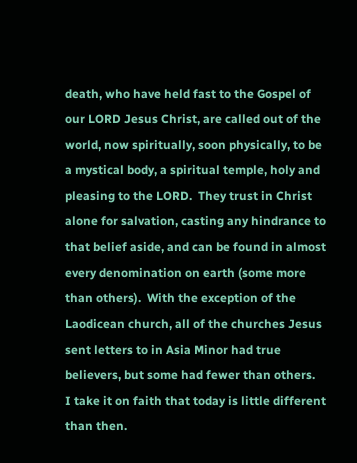death, who have held fast to the Gospel of our LORD Jesus Christ, are called out of the world, now spiritually, soon physically, to be a mystical body, a spiritual temple, holy and pleasing to the LORD.  They trust in Christ alone for salvation, casting any hindrance to that belief aside, and can be found in almost every denomination on earth (some more than others).  With the exception of the Laodicean church, all of the churches Jesus sent letters to in Asia Minor had true believers, but some had fewer than others.  I take it on faith that today is little different than then.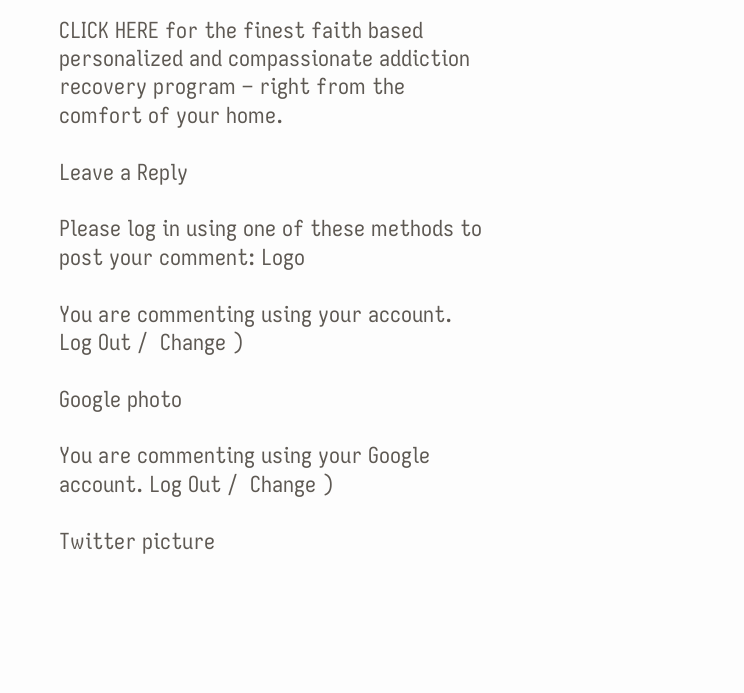CLICK HERE for the finest faith based personalized and compassionate addiction recovery program – right from the comfort of your home.

Leave a Reply

Please log in using one of these methods to post your comment: Logo

You are commenting using your account. Log Out /  Change )

Google photo

You are commenting using your Google account. Log Out /  Change )

Twitter picture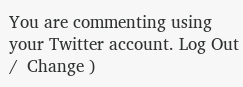You are commenting using your Twitter account. Log Out /  Change )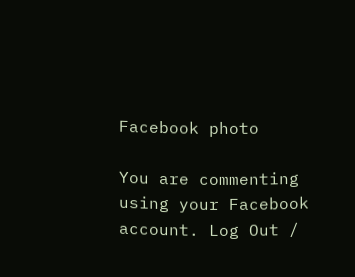Facebook photo

You are commenting using your Facebook account. Log Out /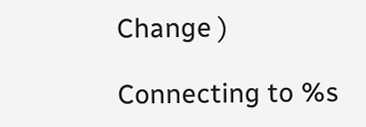Change )

Connecting to %s